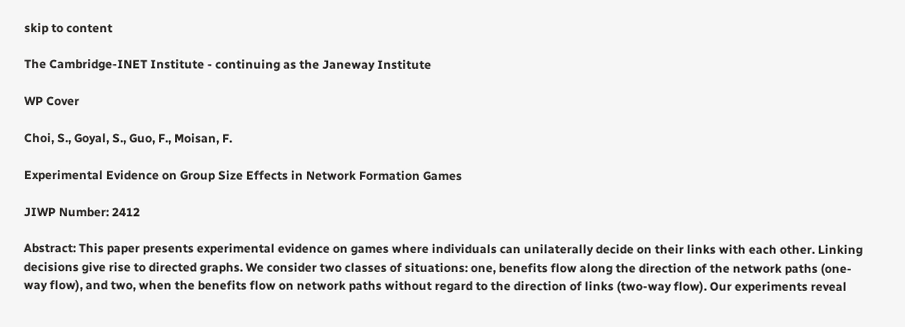skip to content

The Cambridge-INET Institute - continuing as the Janeway Institute

WP Cover

Choi, S., Goyal, S., Guo, F., Moisan, F.

Experimental Evidence on Group Size Effects in Network Formation Games

JIWP Number: 2412

Abstract: This paper presents experimental evidence on games where individuals can unilaterally decide on their links with each other. Linking decisions give rise to directed graphs. We consider two classes of situations: one, benefits flow along the direction of the network paths (one-way flow), and two, when the benefits flow on network paths without regard to the direction of links (two-way flow). Our experiments reveal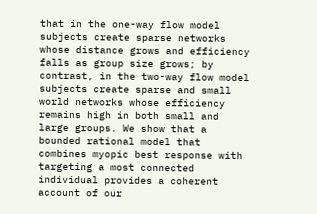that in the one-way flow model subjects create sparse networks whose distance grows and efficiency falls as group size grows; by contrast, in the two-way flow model subjects create sparse and small world networks whose efficiency remains high in both small and large groups. We show that a bounded rational model that combines myopic best response with targeting a most connected individual provides a coherent account of our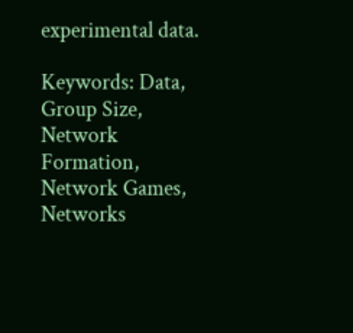experimental data.

Keywords: Data, Group Size, Network Formation, Network Games, Networks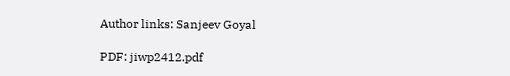Author links: Sanjeev Goyal

PDF: jiwp2412.pdf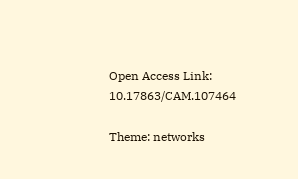Open Access Link: 10.17863/CAM.107464

Theme: networks